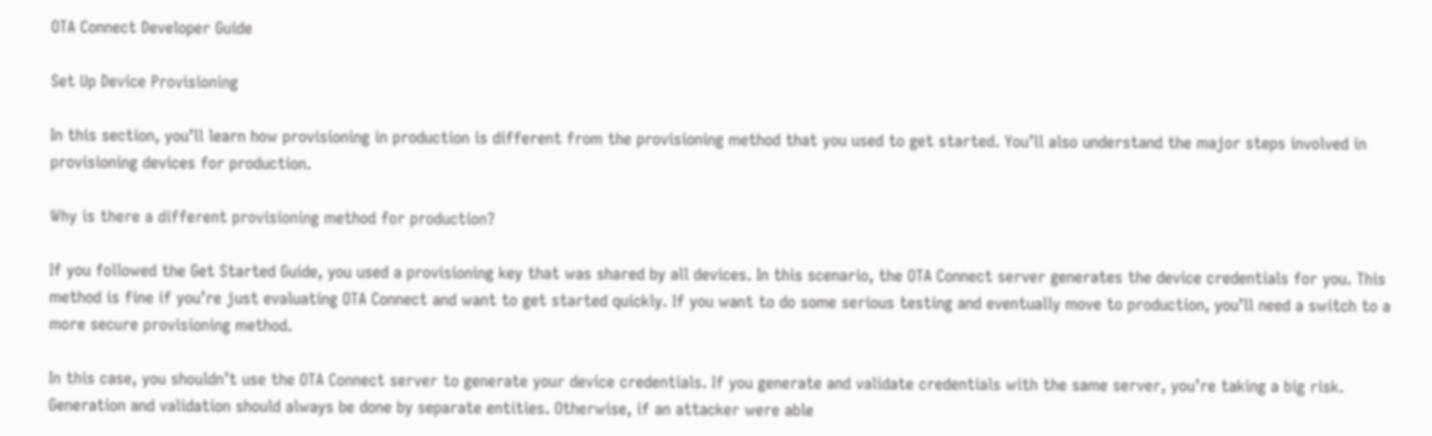OTA Connect Developer Guide

Set Up Device Provisioning

In this section, you’ll learn how provisioning in production is different from the provisioning method that you used to get started. You’ll also understand the major steps involved in provisioning devices for production.

Why is there a different provisioning method for production?

If you followed the Get Started Guide, you used a provisioning key that was shared by all devices. In this scenario, the OTA Connect server generates the device credentials for you. This method is fine if you’re just evaluating OTA Connect and want to get started quickly. If you want to do some serious testing and eventually move to production, you’ll need a switch to a more secure provisioning method.

In this case, you shouldn’t use the OTA Connect server to generate your device credentials. If you generate and validate credentials with the same server, you’re taking a big risk. Generation and validation should always be done by separate entities. Otherwise, if an attacker were able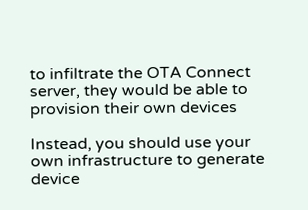to infiltrate the OTA Connect server, they would be able to provision their own devices

Instead, you should use your own infrastructure to generate device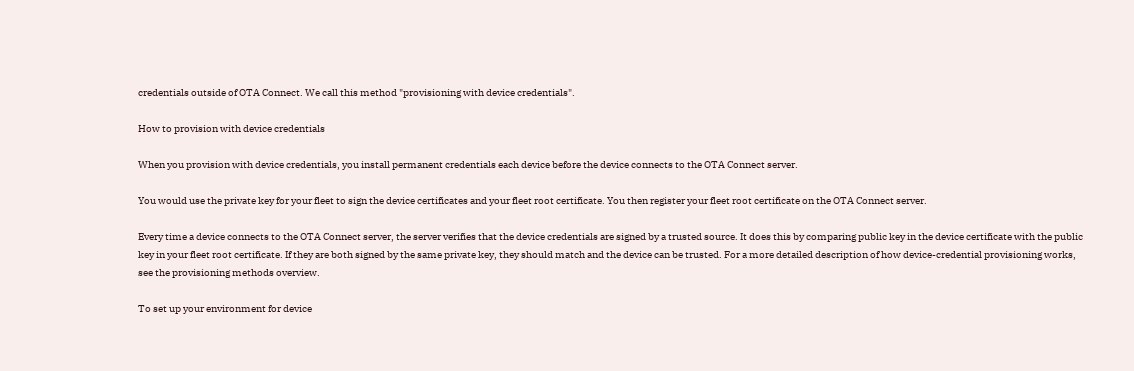credentials outside of OTA Connect. We call this method "provisioning with device credentials".

How to provision with device credentials

When you provision with device credentials, you install permanent credentials each device before the device connects to the OTA Connect server.

You would use the private key for your fleet to sign the device certificates and your fleet root certificate. You then register your fleet root certificate on the OTA Connect server.

Every time a device connects to the OTA Connect server, the server verifies that the device credentials are signed by a trusted source. It does this by comparing public key in the device certificate with the public key in your fleet root certificate. If they are both signed by the same private key, they should match and the device can be trusted. For a more detailed description of how device-credential provisioning works, see the provisioning methods overview.

To set up your environment for device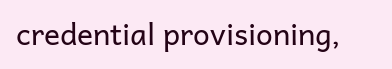credential provisioning,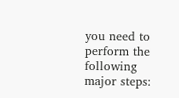you need to perform the following major steps: